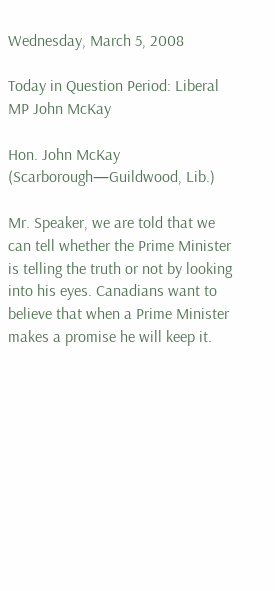Wednesday, March 5, 2008

Today in Question Period: Liberal MP John McKay

Hon. John McKay (Scarborough—Guildwood, Lib.)

Mr. Speaker, we are told that we can tell whether the Prime Minister is telling the truth or not by looking into his eyes. Canadians want to believe that when a Prime Minister makes a promise he will keep it.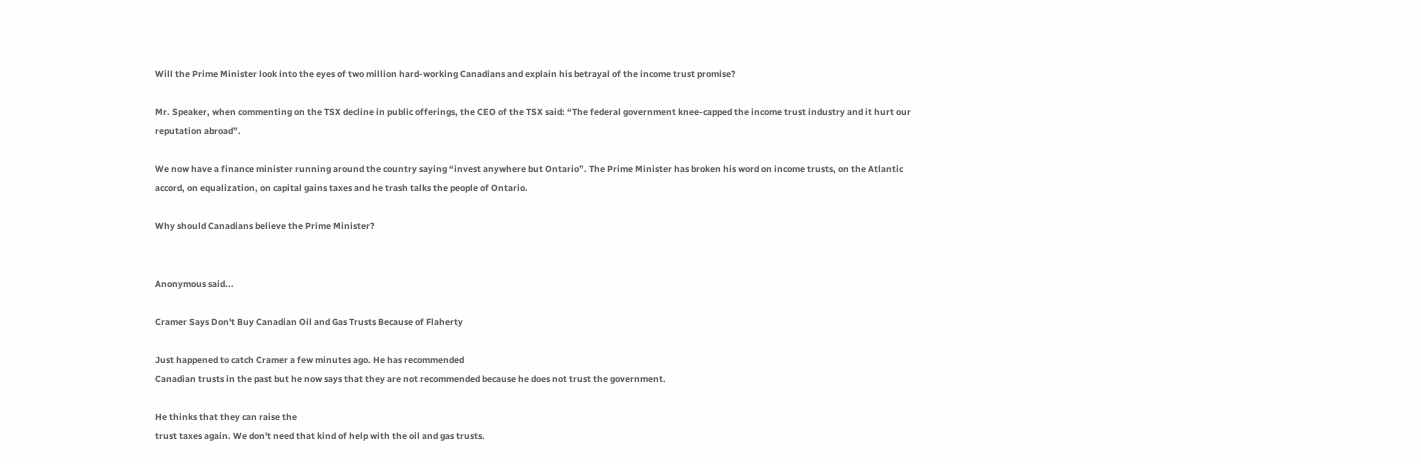Will the Prime Minister look into the eyes of two million hard-working Canadians and explain his betrayal of the income trust promise?

Mr. Speaker, when commenting on the TSX decline in public offerings, the CEO of the TSX said: “The federal government knee-capped the income trust industry and it hurt our reputation abroad”.

We now have a finance minister running around the country saying “invest anywhere but Ontario”. The Prime Minister has broken his word on income trusts, on the Atlantic accord, on equalization, on capital gains taxes and he trash talks the people of Ontario.

Why should Canadians believe the Prime Minister?


Anonymous said...

Cramer Says Don't Buy Canadian Oil and Gas Trusts Because of Flaherty

Just happened to catch Cramer a few minutes ago. He has recommended
Canadian trusts in the past but he now says that they are not recommended because he does not trust the government.

He thinks that they can raise the
trust taxes again. We don't need that kind of help with the oil and gas trusts.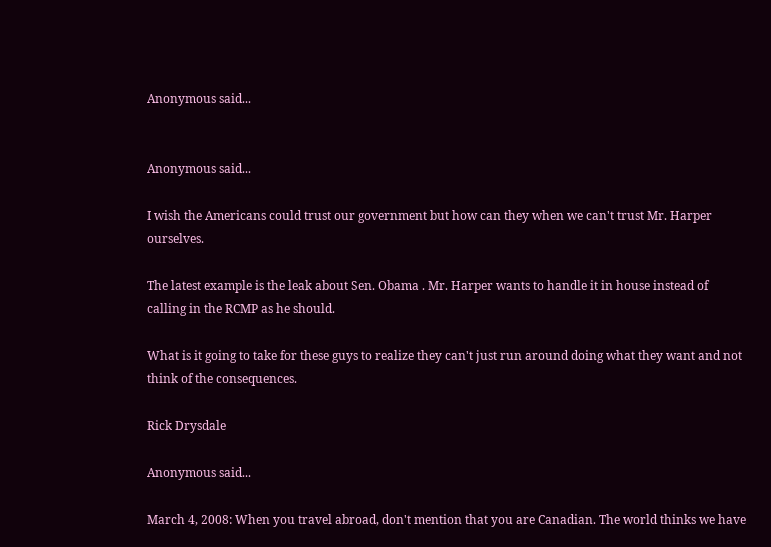Anonymous said...


Anonymous said...

I wish the Americans could trust our government but how can they when we can't trust Mr. Harper ourselves.

The latest example is the leak about Sen. Obama . Mr. Harper wants to handle it in house instead of calling in the RCMP as he should.

What is it going to take for these guys to realize they can't just run around doing what they want and not think of the consequences.

Rick Drysdale

Anonymous said...

March 4, 2008: When you travel abroad, don't mention that you are Canadian. The world thinks we have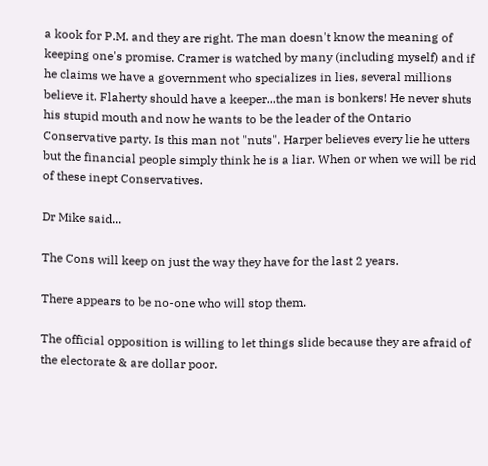a kook for P.M. and they are right. The man doesn't know the meaning of keeping one's promise. Cramer is watched by many (including myself) and if he claims we have a government who specializes in lies, several millions believe it. Flaherty should have a keeper...the man is bonkers! He never shuts his stupid mouth and now he wants to be the leader of the Ontario Conservative party. Is this man not "nuts". Harper believes every lie he utters but the financial people simply think he is a liar. When or when we will be rid of these inept Conservatives.

Dr Mike said...

The Cons will keep on just the way they have for the last 2 years.

There appears to be no-one who will stop them.

The official opposition is willing to let things slide because they are afraid of the electorate & are dollar poor.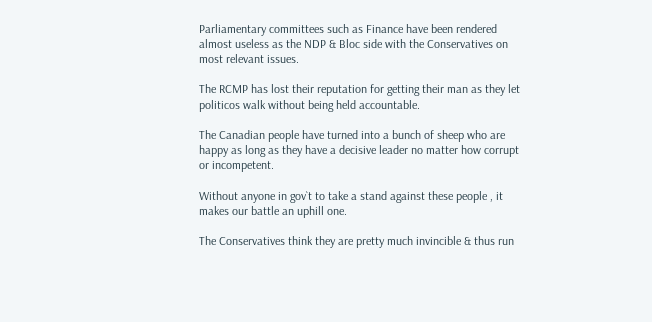Parliamentary committees such as Finance have been rendered almost useless as the NDP & Bloc side with the Conservatives on most relevant issues.

The RCMP has lost their reputation for getting their man as they let politicos walk without being held accountable.

The Canadian people have turned into a bunch of sheep who are happy as long as they have a decisive leader no matter how corrupt or incompetent.

Without anyone in gov`t to take a stand against these people , it makes our battle an uphill one.

The Conservatives think they are pretty much invincible & thus run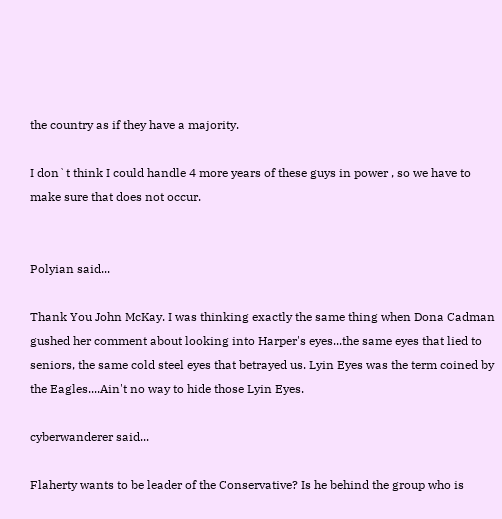the country as if they have a majority.

I don`t think I could handle 4 more years of these guys in power , so we have to make sure that does not occur.


Polyian said...

Thank You John McKay. I was thinking exactly the same thing when Dona Cadman gushed her comment about looking into Harper's eyes...the same eyes that lied to seniors, the same cold steel eyes that betrayed us. Lyin Eyes was the term coined by the Eagles....Ain't no way to hide those Lyin Eyes.

cyberwanderer said...

Flaherty wants to be leader of the Conservative? Is he behind the group who is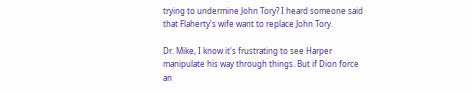trying to undermine John Tory? I heard someone said that Flaherty's wife want to replace John Tory.

Dr. Mike, I know it's frustrating to see Harper manipulate his way through things. But if Dion force an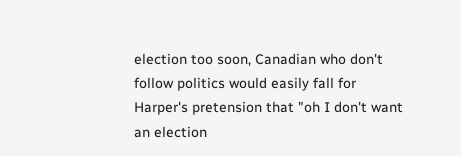election too soon, Canadian who don't follow politics would easily fall for Harper's pretension that "oh I don't want an election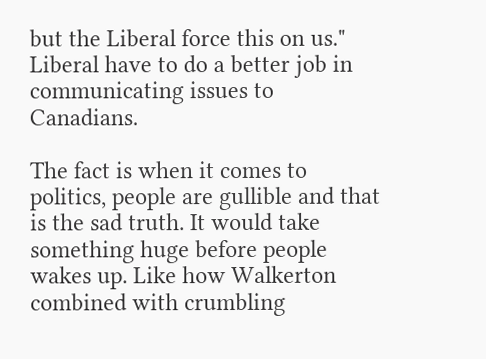but the Liberal force this on us." Liberal have to do a better job in communicating issues to Canadians.

The fact is when it comes to politics, people are gullible and that is the sad truth. It would take something huge before people wakes up. Like how Walkerton combined with crumbling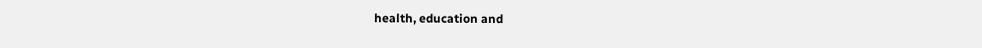health, education and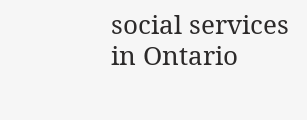social services in Ontario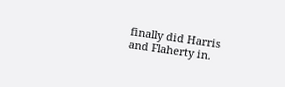finally did Harris and Flaherty in.